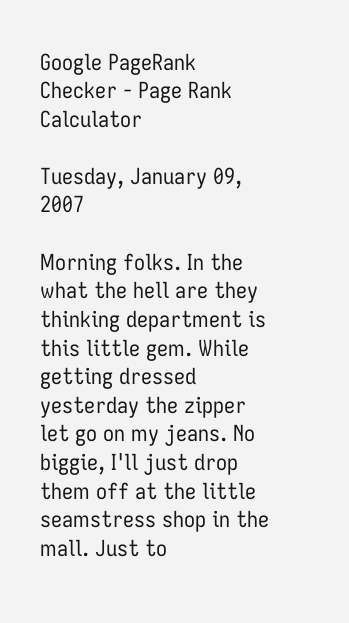Google PageRank Checker - Page Rank Calculator

Tuesday, January 09, 2007

Morning folks. In the what the hell are they thinking department is this little gem. While getting dressed yesterday the zipper let go on my jeans. No biggie, I'll just drop them off at the little seamstress shop in the mall. Just to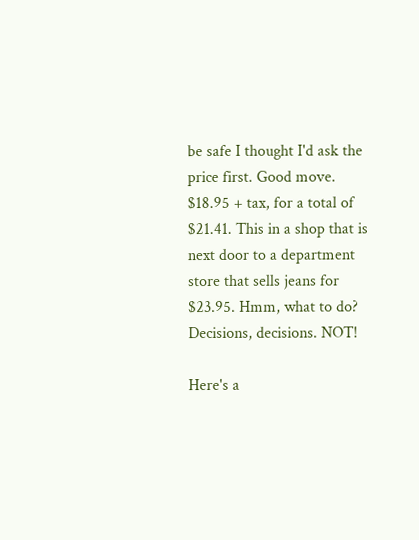be safe I thought I'd ask the price first. Good move. $18.95 + tax, for a total of $21.41. This in a shop that is next door to a department store that sells jeans for $23.95. Hmm, what to do? Decisions, decisions. NOT!

Here's a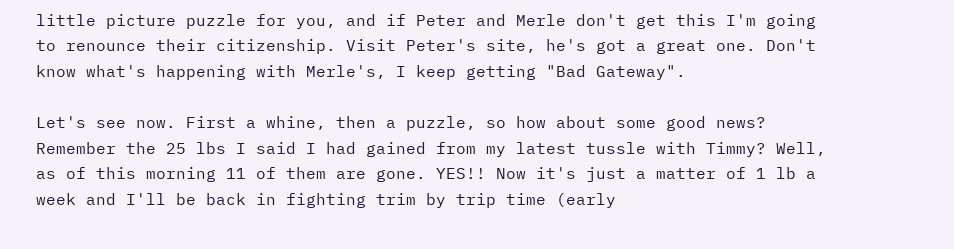little picture puzzle for you, and if Peter and Merle don't get this I'm going to renounce their citizenship. Visit Peter's site, he's got a great one. Don't know what's happening with Merle's, I keep getting "Bad Gateway".

Let's see now. First a whine, then a puzzle, so how about some good news? Remember the 25 lbs I said I had gained from my latest tussle with Timmy? Well, as of this morning 11 of them are gone. YES!! Now it's just a matter of 1 lb a week and I'll be back in fighting trim by trip time (early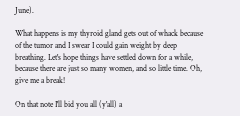June).

What happens is my thyroid gland gets out of whack because of the tumor and I swear I could gain weight by deep breathing. Let's hope things have settled down for a while, because there are just so many women, and so little time. Oh, give me a break!

On that note I'll bid you all (y'all) a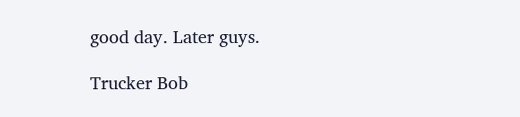good day. Later guys.

Trucker Bob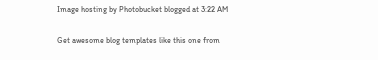Image hosting by Photobucket blogged at 3:22 AM

Get awesome blog templates like this one from